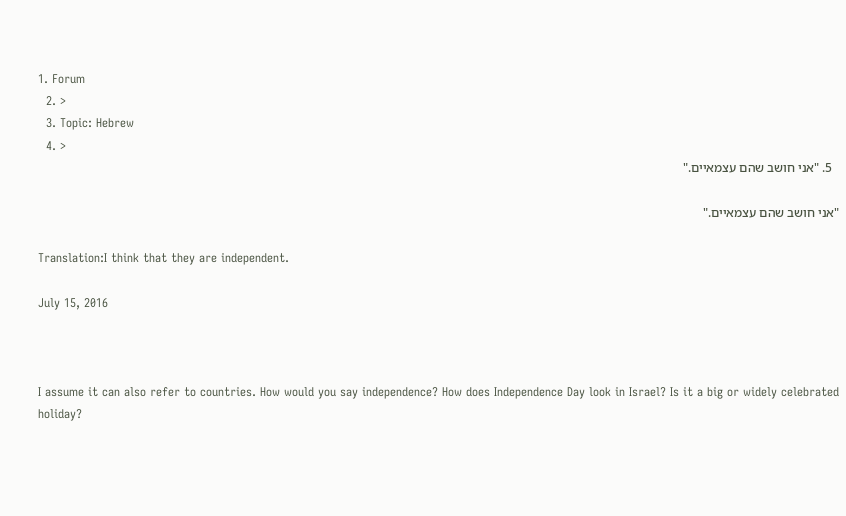1. Forum
  2. >
  3. Topic: Hebrew
  4. >
  5. "אני חושב שהם עצמאיים."

"אני חושב שהם עצמאיים."

Translation:I think that they are independent.

July 15, 2016



I assume it can also refer to countries. How would you say independence? How does Independence Day look in Israel? Is it a big or widely celebrated holiday?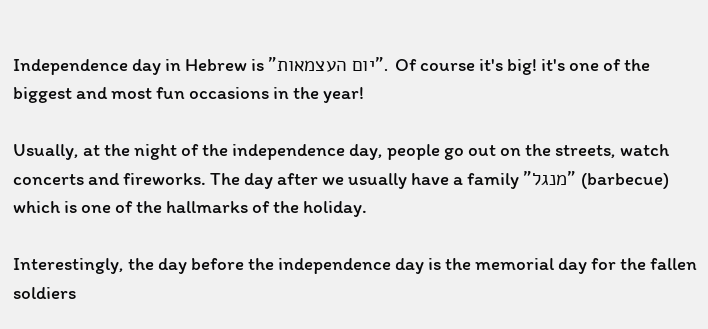Independence day in Hebrew is "יום העצמאות". Of course it's big! it's one of the biggest and most fun occasions in the year!

Usually, at the night of the independence day, people go out on the streets, watch concerts and fireworks. The day after we usually have a family "מנגל" (barbecue) which is one of the hallmarks of the holiday.

Interestingly, the day before the independence day is the memorial day for the fallen soldiers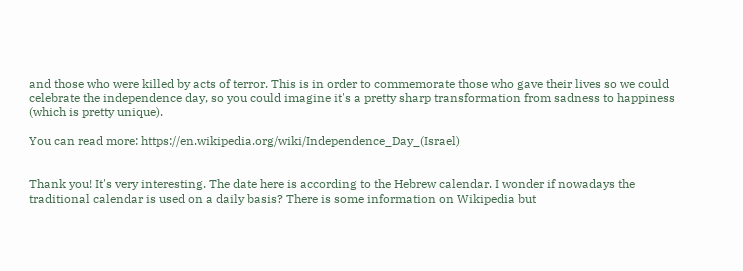and those who were killed by acts of terror. This is in order to commemorate those who gave their lives so we could celebrate the independence day, so you could imagine it's a pretty sharp transformation from sadness to happiness (which is pretty unique).

You can read more: https://en.wikipedia.org/wiki/Independence_Day_(Israel)


Thank you! It's very interesting. The date here is according to the Hebrew calendar. I wonder if nowadays the traditional calendar is used on a daily basis? There is some information on Wikipedia but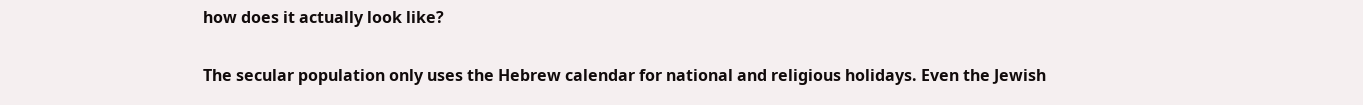how does it actually look like?


The secular population only uses the Hebrew calendar for national and religious holidays. Even the Jewish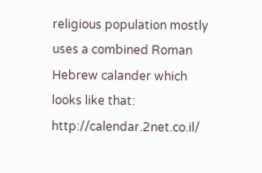religious population mostly uses a combined Roman Hebrew calander which looks like that: http://calendar.2net.co.il/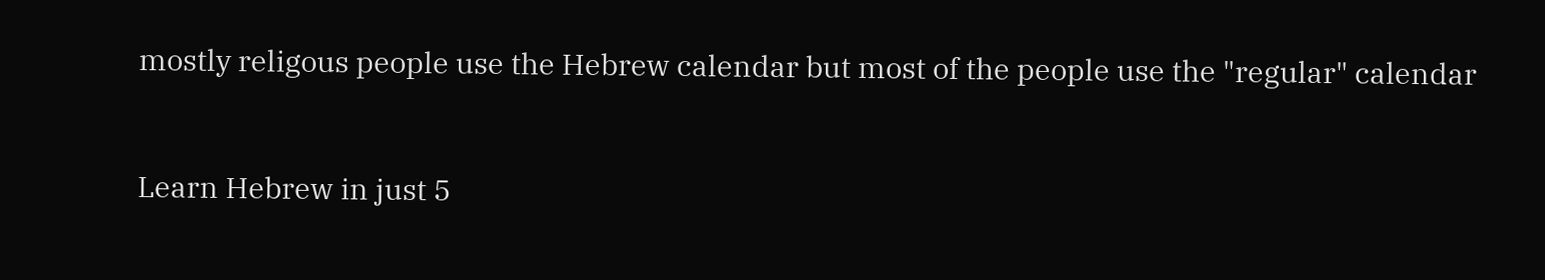mostly religous people use the Hebrew calendar but most of the people use the "regular" calendar



Learn Hebrew in just 5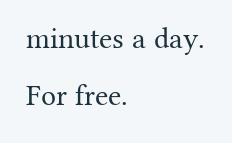minutes a day. For free.